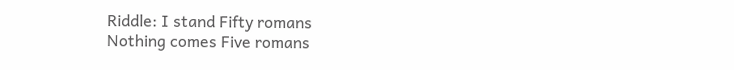Riddle: I stand Fifty romans
Nothing comes Five romans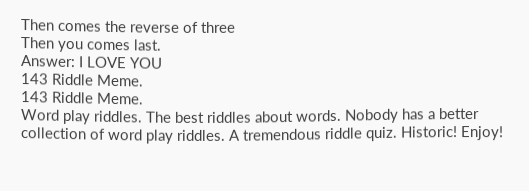Then comes the reverse of three
Then you comes last.
Answer: I LOVE YOU
143 Riddle Meme.
143 Riddle Meme.
Word play riddles. The best riddles about words. Nobody has a better collection of word play riddles. A tremendous riddle quiz. Historic! Enjoy!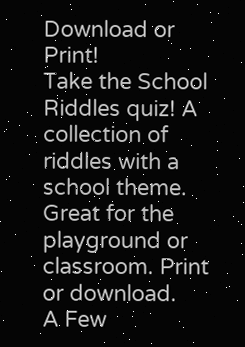Download or Print!
Take the School Riddles quiz! A collection of riddles with a school theme. Great for the playground or classroom. Print or download.
A Few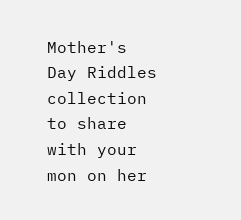Mother's Day Riddles collection to share with your mon on her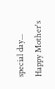special day... Happy Mother's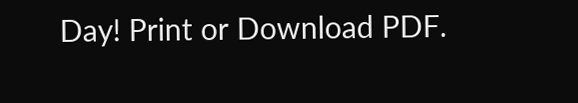Day! Print or Download PDF.